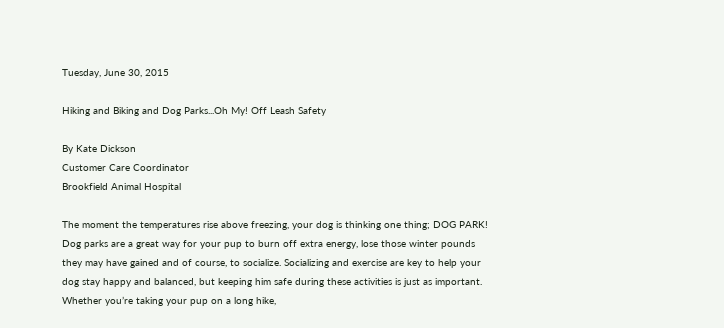Tuesday, June 30, 2015

Hiking and Biking and Dog Parks...Oh My! Off Leash Safety

By Kate Dickson
Customer Care Coordinator
Brookfield Animal Hospital

The moment the temperatures rise above freezing, your dog is thinking one thing; DOG PARK! Dog parks are a great way for your pup to burn off extra energy, lose those winter pounds they may have gained and of course, to socialize. Socializing and exercise are key to help your dog stay happy and balanced, but keeping him safe during these activities is just as important. Whether you’re taking your pup on a long hike,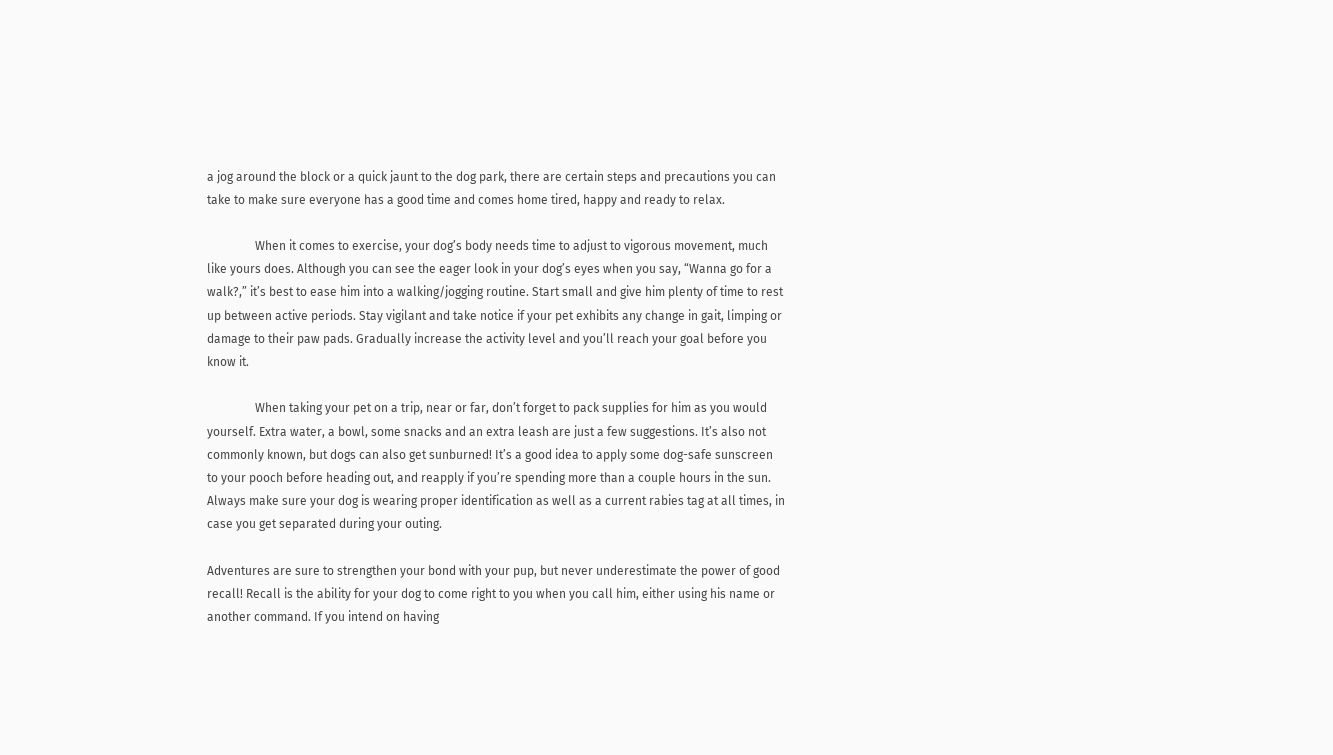a jog around the block or a quick jaunt to the dog park, there are certain steps and precautions you can take to make sure everyone has a good time and comes home tired, happy and ready to relax.

                When it comes to exercise, your dog’s body needs time to adjust to vigorous movement, much like yours does. Although you can see the eager look in your dog’s eyes when you say, “Wanna go for a walk?,” it’s best to ease him into a walking/jogging routine. Start small and give him plenty of time to rest up between active periods. Stay vigilant and take notice if your pet exhibits any change in gait, limping or damage to their paw pads. Gradually increase the activity level and you’ll reach your goal before you know it.

                When taking your pet on a trip, near or far, don’t forget to pack supplies for him as you would yourself. Extra water, a bowl, some snacks and an extra leash are just a few suggestions. It’s also not commonly known, but dogs can also get sunburned! It’s a good idea to apply some dog-safe sunscreen to your pooch before heading out, and reapply if you’re spending more than a couple hours in the sun. Always make sure your dog is wearing proper identification as well as a current rabies tag at all times, in case you get separated during your outing.

Adventures are sure to strengthen your bond with your pup, but never underestimate the power of good recall! Recall is the ability for your dog to come right to you when you call him, either using his name or another command. If you intend on having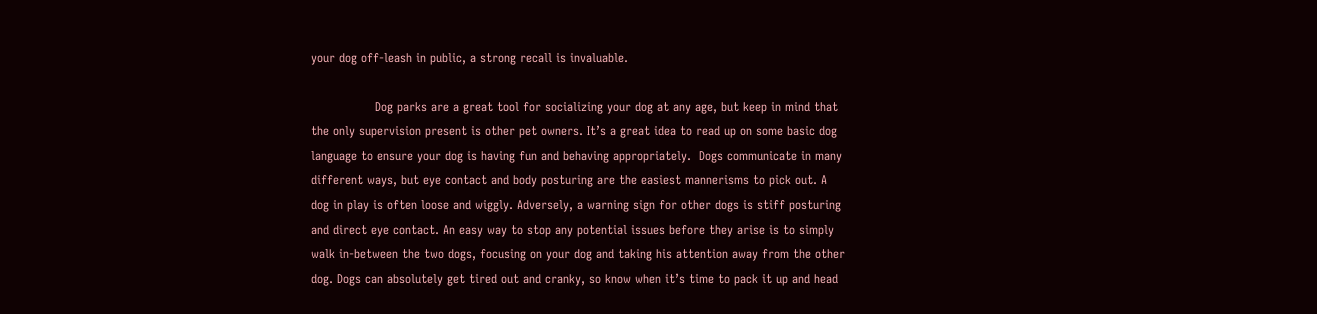your dog off-leash in public, a strong recall is invaluable.

                Dog parks are a great tool for socializing your dog at any age, but keep in mind that the only supervision present is other pet owners. It’s a great idea to read up on some basic dog language to ensure your dog is having fun and behaving appropriately.  Dogs communicate in many different ways, but eye contact and body posturing are the easiest mannerisms to pick out. A dog in play is often loose and wiggly. Adversely, a warning sign for other dogs is stiff posturing and direct eye contact. An easy way to stop any potential issues before they arise is to simply walk in-between the two dogs, focusing on your dog and taking his attention away from the other dog. Dogs can absolutely get tired out and cranky, so know when it’s time to pack it up and head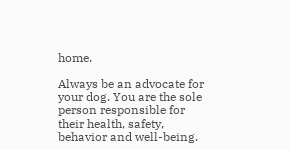home.

Always be an advocate for your dog. You are the sole person responsible for their health, safety, behavior and well-being.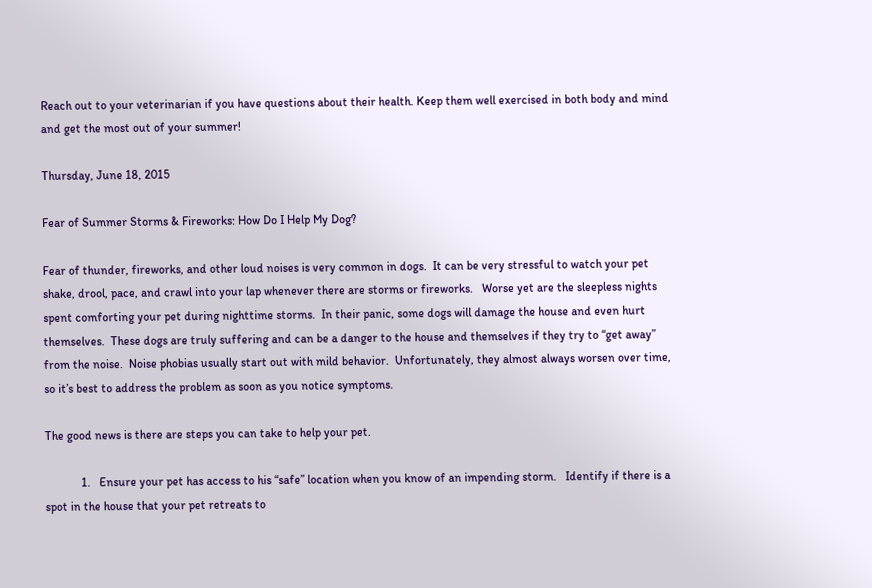Reach out to your veterinarian if you have questions about their health. Keep them well exercised in both body and mind and get the most out of your summer!

Thursday, June 18, 2015

Fear of Summer Storms & Fireworks: How Do I Help My Dog?

Fear of thunder, fireworks, and other loud noises is very common in dogs.  It can be very stressful to watch your pet shake, drool, pace, and crawl into your lap whenever there are storms or fireworks.   Worse yet are the sleepless nights spent comforting your pet during nighttime storms.  In their panic, some dogs will damage the house and even hurt themselves.  These dogs are truly suffering and can be a danger to the house and themselves if they try to “get away” from the noise.  Noise phobias usually start out with mild behavior.  Unfortunately, they almost always worsen over time, so it’s best to address the problem as soon as you notice symptoms.

The good news is there are steps you can take to help your pet.

            1.   Ensure your pet has access to his “safe” location when you know of an impending storm.   Identify if there is a spot in the house that your pet retreats to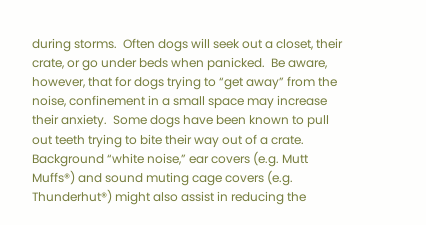during storms.  Often dogs will seek out a closet, their crate, or go under beds when panicked.  Be aware, however, that for dogs trying to “get away” from the noise, confinement in a small space may increase their anxiety.  Some dogs have been known to pull out teeth trying to bite their way out of a crate.  Background “white noise,” ear covers (e.g. Mutt Muffs®) and sound muting cage covers (e.g. Thunderhut®) might also assist in reducing the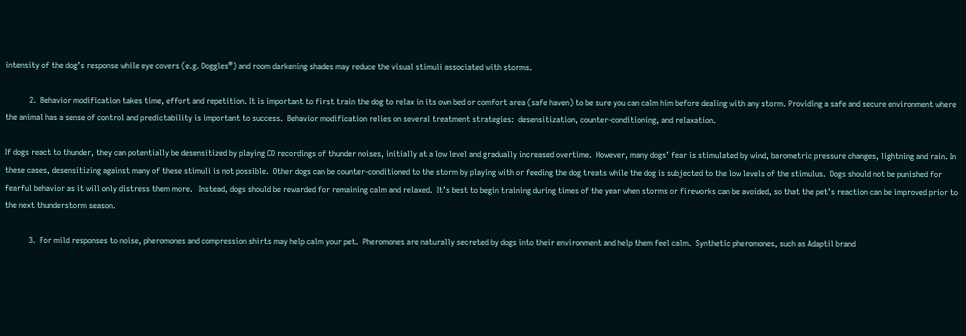intensity of the dog’s response while eye covers (e.g. Doggles®) and room darkening shades may reduce the visual stimuli associated with storms.

            2.  Behavior modification takes time, effort and repetition. It is important to first train the dog to relax in its own bed or comfort area (safe haven) to be sure you can calm him before dealing with any storm. Providing a safe and secure environment where the animal has a sense of control and predictability is important to success.  Behavior modification relies on several treatment strategies:  desensitization, counter-conditioning, and relaxation.

If dogs react to thunder, they can potentially be desensitized by playing CD recordings of thunder noises, initially at a low level and gradually increased overtime.  However, many dogs’ fear is stimulated by wind, barometric pressure changes, lightning and rain. In these cases, desensitizing against many of these stimuli is not possible.  Other dogs can be counter-conditioned to the storm by playing with or feeding the dog treats while the dog is subjected to the low levels of the stimulus.  Dogs should not be punished for fearful behavior as it will only distress them more.   Instead, dogs should be rewarded for remaining calm and relaxed.  It’s best to begin training during times of the year when storms or fireworks can be avoided, so that the pet’s reaction can be improved prior to the next thunderstorm season.

            3.  For mild responses to noise, pheromones and compression shirts may help calm your pet.  Pheromones are naturally secreted by dogs into their environment and help them feel calm.  Synthetic pheromones, such as Adaptil brand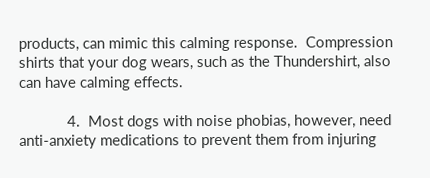products, can mimic this calming response.  Compression shirts that your dog wears, such as the Thundershirt, also can have calming effects.

            4.  Most dogs with noise phobias, however, need anti-anxiety medications to prevent them from injuring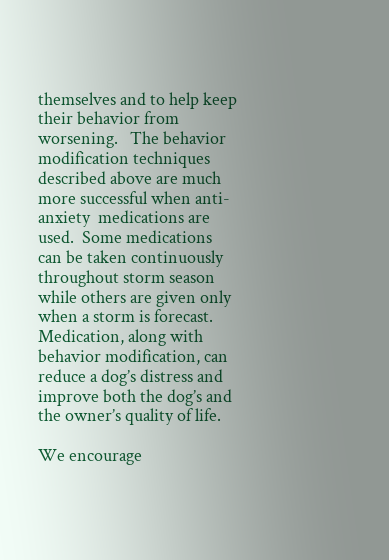themselves and to help keep their behavior from worsening.   The behavior modification techniques described above are much more successful when anti-anxiety  medications are used.  Some medications can be taken continuously throughout storm season while others are given only when a storm is forecast.  Medication, along with behavior modification, can reduce a dog’s distress and improve both the dog’s and the owner’s quality of life.

We encourage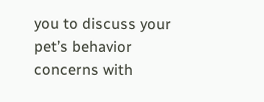you to discuss your pet’s behavior concerns with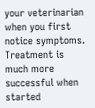your veterinarian when you first notice symptoms.  Treatment is much more successful when started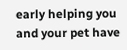early helping you and your pet have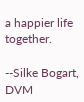a happier life together.

--Silke Bogart, DVM